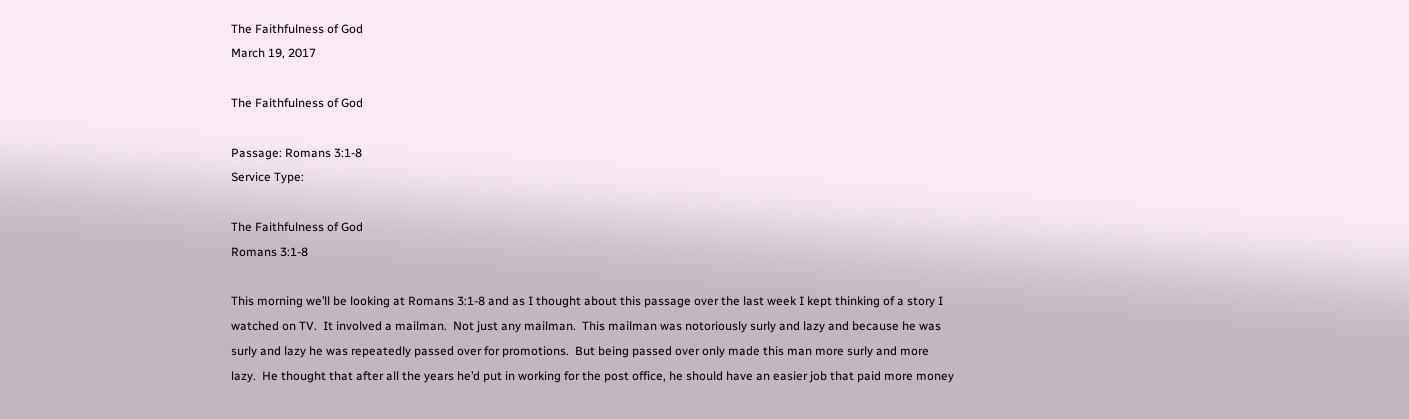The Faithfulness of God
March 19, 2017

The Faithfulness of God

Passage: Romans 3:1-8
Service Type:

The Faithfulness of God
Romans 3:1-8

This morning we’ll be looking at Romans 3:1-8 and as I thought about this passage over the last week I kept thinking of a story I watched on TV.  It involved a mailman.  Not just any mailman.  This mailman was notoriously surly and lazy and because he was surly and lazy he was repeatedly passed over for promotions.  But being passed over only made this man more surly and more lazy.  He thought that after all the years he’d put in working for the post office, he should have an easier job that paid more money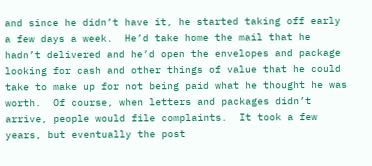and since he didn’t have it, he started taking off early a few days a week.  He’d take home the mail that he hadn’t delivered and he’d open the envelopes and package looking for cash and other things of value that he could take to make up for not being paid what he thought he was worth.  Of course, when letters and packages didn’t arrive, people would file complaints.  It took a few years, but eventually the post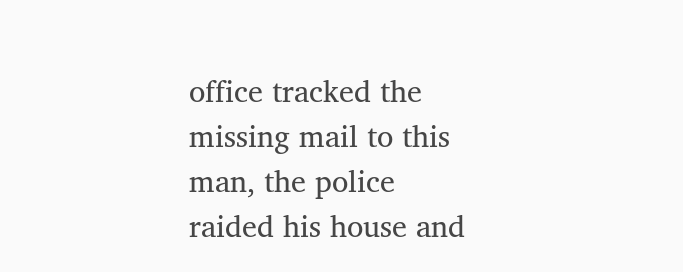office tracked the missing mail to this man, the police raided his house and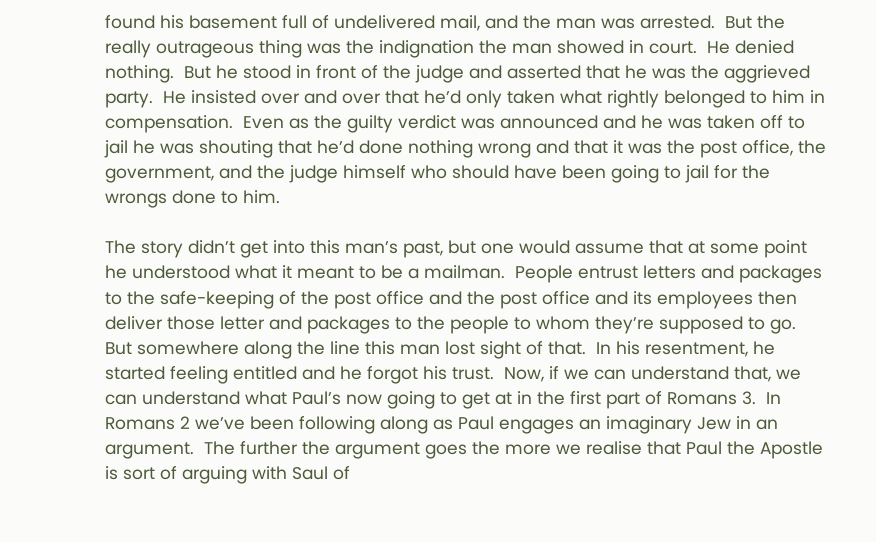found his basement full of undelivered mail, and the man was arrested.  But the really outrageous thing was the indignation the man showed in court.  He denied nothing.  But he stood in front of the judge and asserted that he was the aggrieved party.  He insisted over and over that he’d only taken what rightly belonged to him in compensation.  Even as the guilty verdict was announced and he was taken off to jail he was shouting that he’d done nothing wrong and that it was the post office, the government, and the judge himself who should have been going to jail for the wrongs done to him.

The story didn’t get into this man’s past, but one would assume that at some point he understood what it meant to be a mailman.  People entrust letters and packages to the safe-keeping of the post office and the post office and its employees then deliver those letter and packages to the people to whom they’re supposed to go.  But somewhere along the line this man lost sight of that.  In his resentment, he started feeling entitled and he forgot his trust.  Now, if we can understand that, we can understand what Paul’s now going to get at in the first part of Romans 3.  In Romans 2 we’ve been following along as Paul engages an imaginary Jew in an argument.  The further the argument goes the more we realise that Paul the Apostle is sort of arguing with Saul of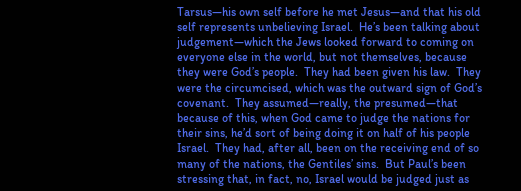Tarsus—his own self before he met Jesus—and that his old self represents unbelieving Israel.  He’s been talking about judgement—which the Jews looked forward to coming on everyone else in the world, but not themselves, because they were God’s people.  They had been given his law.  They were the circumcised, which was the outward sign of God’s covenant.  They assumed—really, the presumed—that because of this, when God came to judge the nations for their sins, he’d sort of being doing it on half of his people Israel.  They had, after all, been on the receiving end of so many of the nations, the Gentiles’ sins.  But Paul’s been stressing that, in fact, no, Israel would be judged just as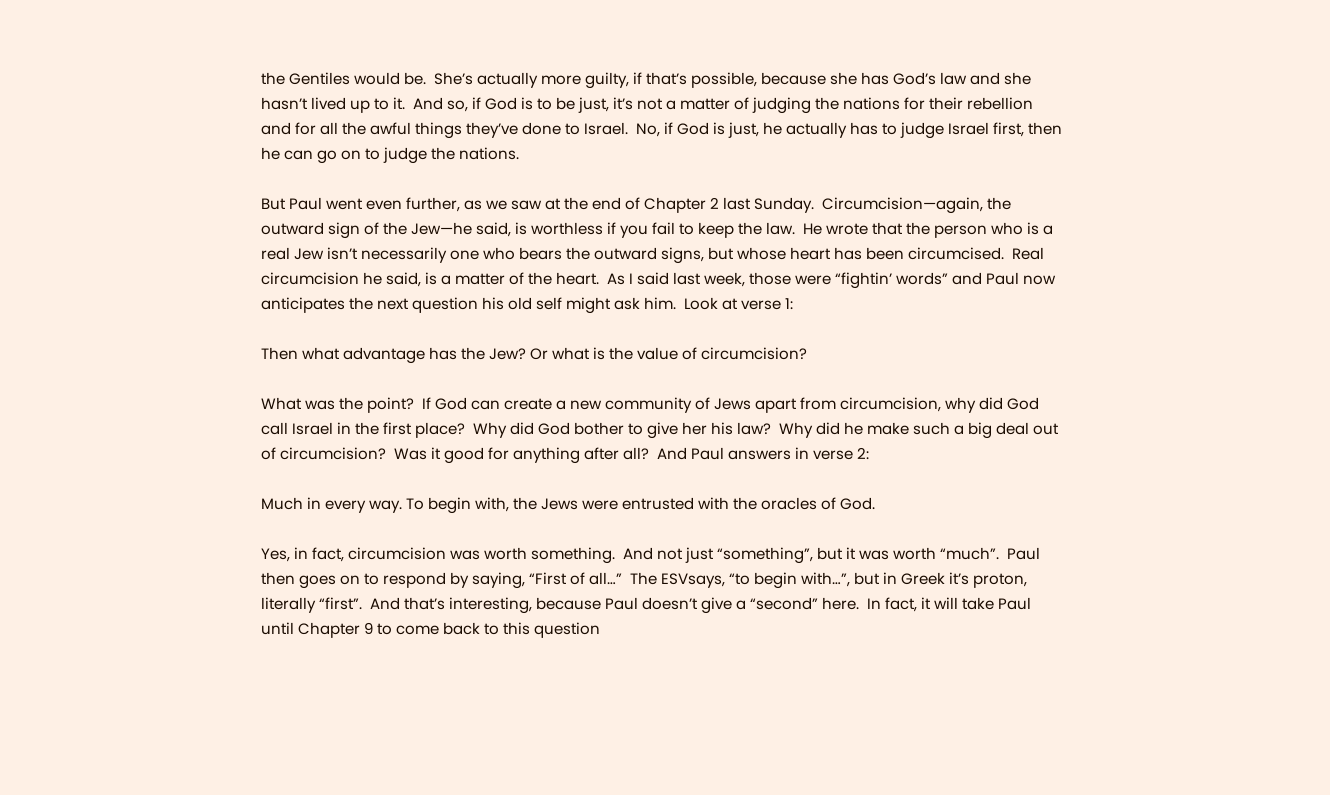the Gentiles would be.  She’s actually more guilty, if that’s possible, because she has God’s law and she hasn’t lived up to it.  And so, if God is to be just, it’s not a matter of judging the nations for their rebellion and for all the awful things they’ve done to Israel.  No, if God is just, he actually has to judge Israel first, then he can go on to judge the nations.

But Paul went even further, as we saw at the end of Chapter 2 last Sunday.  Circumcision—again, the outward sign of the Jew—he said, is worthless if you fail to keep the law.  He wrote that the person who is a real Jew isn’t necessarily one who bears the outward signs, but whose heart has been circumcised.  Real circumcision he said, is a matter of the heart.  As I said last week, those were “fightin’ words” and Paul now anticipates the next question his old self might ask him.  Look at verse 1:

Then what advantage has the Jew? Or what is the value of circumcision?

What was the point?  If God can create a new community of Jews apart from circumcision, why did God call Israel in the first place?  Why did God bother to give her his law?  Why did he make such a big deal out of circumcision?  Was it good for anything after all?  And Paul answers in verse 2:

Much in every way. To begin with, the Jews were entrusted with the oracles of God.

Yes, in fact, circumcision was worth something.  And not just “something”, but it was worth “much”.  Paul then goes on to respond by saying, “First of all…”  The ESVsays, “to begin with…”, but in Greek it’s proton, literally “first”.  And that’s interesting, because Paul doesn’t give a “second” here.  In fact, it will take Paul until Chapter 9 to come back to this question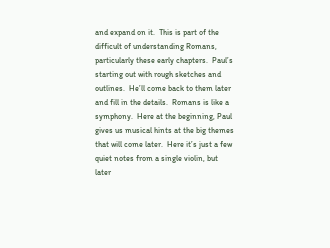and expand on it.  This is part of the difficult of understanding Romans, particularly these early chapters.  Paul’s starting out with rough sketches and outlines.  He’ll come back to them later and fill in the details.  Romans is like a symphony.  Here at the beginning, Paul gives us musical hints at the big themes that will come later.  Here it’s just a few quiet notes from a single violin, but later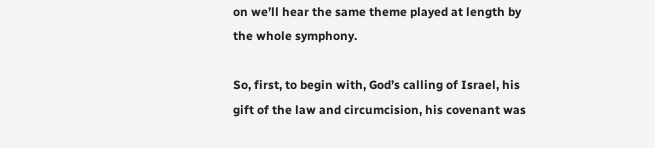on we’ll hear the same theme played at length by the whole symphony.

So, first, to begin with, God’s calling of Israel, his gift of the law and circumcision, his covenant was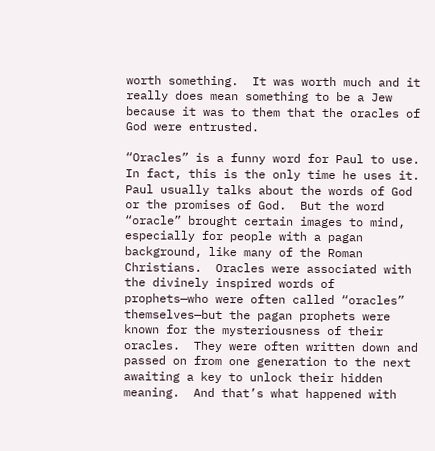worth something.  It was worth much and it really does mean something to be a Jew because it was to them that the oracles of God were entrusted.

“Oracles” is a funny word for Paul to use.  In fact, this is the only time he uses it.  Paul usually talks about the words of God or the promises of God.  But the word “oracle” brought certain images to mind, especially for people with a pagan background, like many of the Roman Christians.  Oracles were associated with the divinely inspired words of prophets—who were often called “oracles” themselves—but the pagan prophets were known for the mysteriousness of their oracles.  They were often written down and passed on from one generation to the next awaiting a key to unlock their hidden meaning.  And that’s what happened with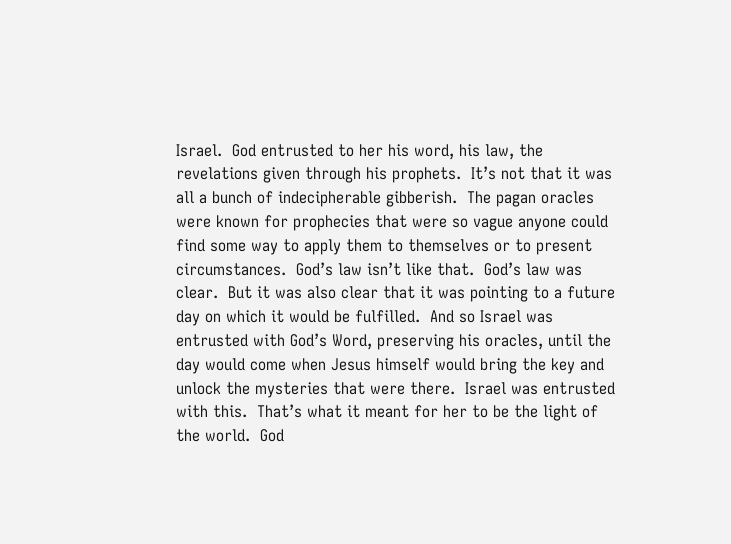Israel.  God entrusted to her his word, his law, the revelations given through his prophets.  It’s not that it was all a bunch of indecipherable gibberish.  The pagan oracles were known for prophecies that were so vague anyone could find some way to apply them to themselves or to present circumstances.  God’s law isn’t like that.  God’s law was clear.  But it was also clear that it was pointing to a future day on which it would be fulfilled.  And so Israel was entrusted with God’s Word, preserving his oracles, until the day would come when Jesus himself would bring the key and unlock the mysteries that were there.  Israel was entrusted with this.  That’s what it meant for her to be the light of the world.  God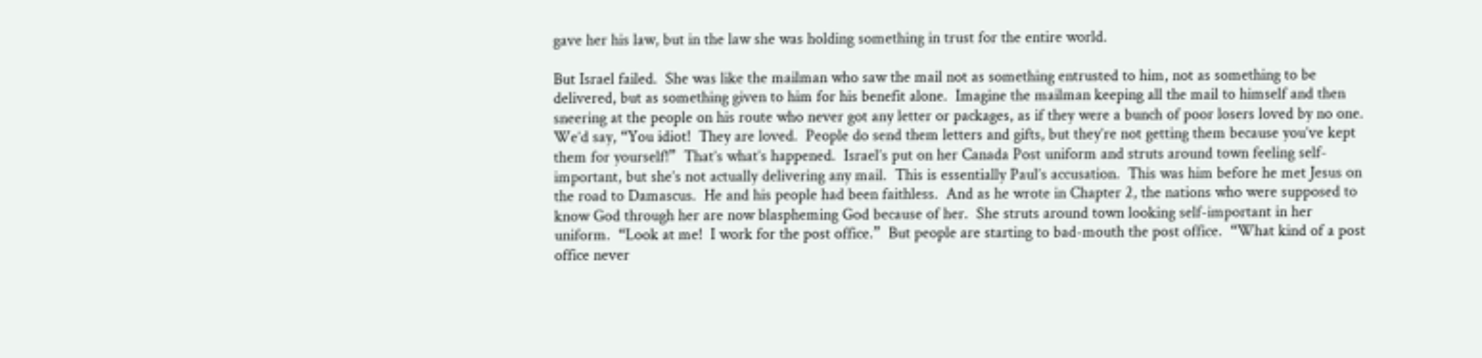gave her his law, but in the law she was holding something in trust for the entire world.

But Israel failed.  She was like the mailman who saw the mail not as something entrusted to him, not as something to be delivered, but as something given to him for his benefit alone.  Imagine the mailman keeping all the mail to himself and then sneering at the people on his route who never got any letter or packages, as if they were a bunch of poor losers loved by no one.  We’d say, “You idiot!  They are loved.  People do send them letters and gifts, but they’re not getting them because you’ve kept them for yourself!”  That’s what’s happened.  Israel’s put on her Canada Post uniform and struts around town feeling self-important, but she’s not actually delivering any mail.  This is essentially Paul’s accusation.  This was him before he met Jesus on the road to Damascus.  He and his people had been faithless.  And as he wrote in Chapter 2, the nations who were supposed to know God through her are now blaspheming God because of her.  She struts around town looking self-important in her uniform.  “Look at me!  I work for the post office.”  But people are starting to bad-mouth the post office.  “What kind of a post office never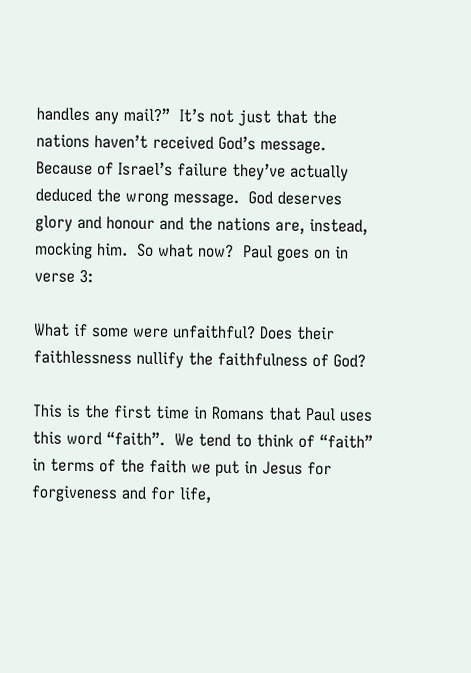handles any mail?”  It’s not just that the nations haven’t received God’s message.  Because of Israel’s failure they’ve actually deduced the wrong message.  God deserves glory and honour and the nations are, instead, mocking him.  So what now?  Paul goes on in verse 3:

What if some were unfaithful? Does their faithlessness nullify the faithfulness of God?

This is the first time in Romans that Paul uses this word “faith”.  We tend to think of “faith” in terms of the faith we put in Jesus for forgiveness and for life,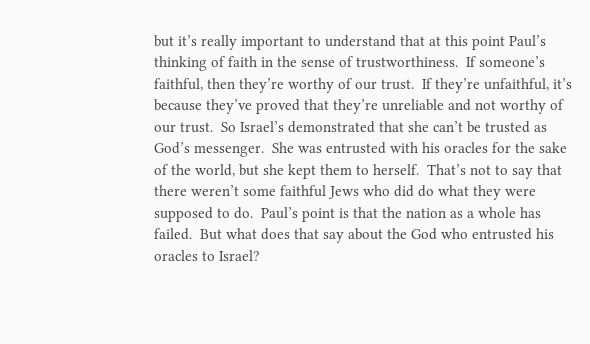but it’s really important to understand that at this point Paul’s thinking of faith in the sense of trustworthiness.  If someone’s faithful, then they’re worthy of our trust.  If they’re unfaithful, it’s because they’ve proved that they’re unreliable and not worthy of our trust.  So Israel’s demonstrated that she can’t be trusted as God’s messenger.  She was entrusted with his oracles for the sake of the world, but she kept them to herself.  That’s not to say that there weren’t some faithful Jews who did do what they were supposed to do.  Paul’s point is that the nation as a whole has failed.  But what does that say about the God who entrusted his oracles to Israel?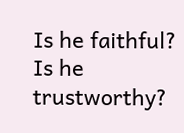Is he faithful?  Is he trustworthy?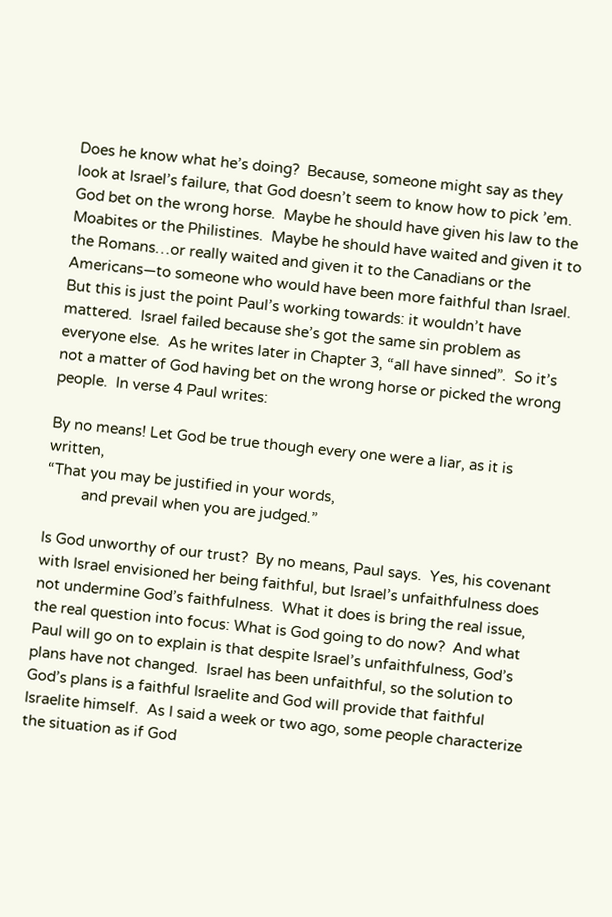Does he know what he’s doing?  Because, someone might say as they look at Israel’s failure, that God doesn’t seem to know how to pick ’em.  God bet on the wrong horse.  Maybe he should have given his law to the Moabites or the Philistines.  Maybe he should have waited and given it to the Romans…or really waited and given it to the Canadians or the Americans—to someone who would have been more faithful than Israel.  But this is just the point Paul’s working towards: it wouldn’t have mattered.  Israel failed because she’s got the same sin problem as everyone else.  As he writes later in Chapter 3, “all have sinned”.  So it’s not a matter of God having bet on the wrong horse or picked the wrong people.  In verse 4 Paul writes:

By no means! Let God be true though every one were a liar, as it is written,
“That you may be justified in your words,
         and prevail when you are judged.”

Is God unworthy of our trust?  By no means, Paul says.  Yes, his covenant with Israel envisioned her being faithful, but Israel’s unfaithfulness does not undermine God’s faithfulness.  What it does is bring the real issue, the real question into focus: What is God going to do now?  And what Paul will go on to explain is that despite Israel’s unfaithfulness, God’s plans have not changed.  Israel has been unfaithful, so the solution to God’s plans is a faithful Israelite and God will provide that faithful Israelite himself.  As I said a week or two ago, some people characterize the situation as if God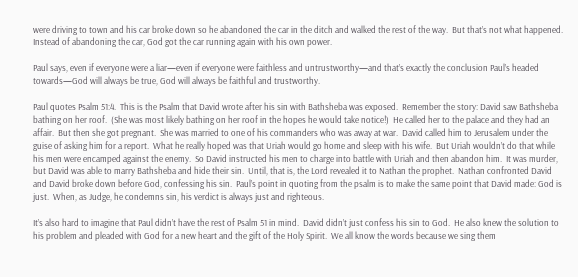were driving to town and his car broke down so he abandoned the car in the ditch and walked the rest of the way.  But that’s not what happened.  Instead of abandoning the car, God got the car running again with his own power.

Paul says, even if everyone were a liar—even if everyone were faithless and untrustworthy—and that’s exactly the conclusion Paul’s headed towards—God will always be true, God will always be faithful and trustworthy.

Paul quotes Psalm 51:4.  This is the Psalm that David wrote after his sin with Bathsheba was exposed.  Remember the story: David saw Bathsheba bathing on her roof.  (She was most likely bathing on her roof in the hopes he would take notice!)  He called her to the palace and they had an affair.  But then she got pregnant.  She was married to one of his commanders who was away at war.  David called him to Jerusalem under the guise of asking him for a report.  What he really hoped was that Uriah would go home and sleep with his wife.  But Uriah wouldn’t do that while his men were encamped against the enemy.  So David instructed his men to charge into battle with Uriah and then abandon him.  It was murder, but David was able to marry Bathsheba and hide their sin.  Until, that is, the Lord revealed it to Nathan the prophet.  Nathan confronted David and David broke down before God, confessing his sin.  Paul’s point in quoting from the psalm is to make the same point that David made: God is just.  When, as Judge, he condemns sin, his verdict is always just and righteous.

It’s also hard to imagine that Paul didn’t have the rest of Psalm 51 in mind.  David didn’t just confess his sin to God.  He also knew the solution to his problem and pleaded with God for a new heart and the gift of the Holy Spirit.  We all know the words because we sing them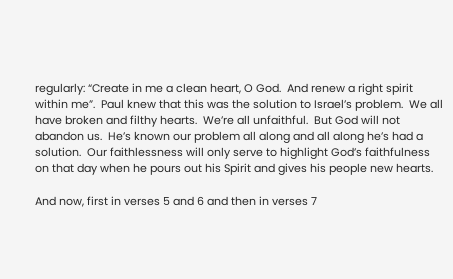regularly: “Create in me a clean heart, O God.  And renew a right spirit within me”.  Paul knew that this was the solution to Israel’s problem.  We all have broken and filthy hearts.  We’re all unfaithful.  But God will not abandon us.  He’s known our problem all along and all along he’s had a solution.  Our faithlessness will only serve to highlight God’s faithfulness on that day when he pours out his Spirit and gives his people new hearts.

And now, first in verses 5 and 6 and then in verses 7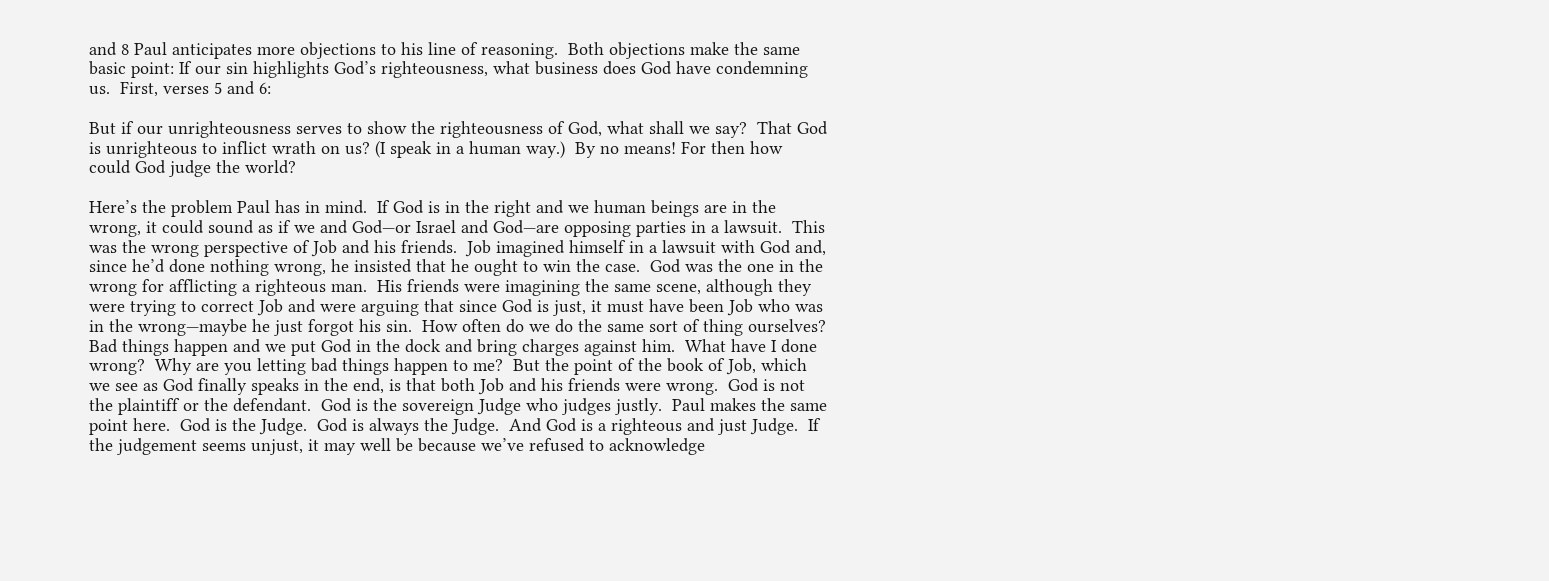and 8 Paul anticipates more objections to his line of reasoning.  Both objections make the same basic point: If our sin highlights God’s righteousness, what business does God have condemning us.  First, verses 5 and 6:

But if our unrighteousness serves to show the righteousness of God, what shall we say?  That God is unrighteous to inflict wrath on us? (I speak in a human way.)  By no means! For then how could God judge the world?

Here’s the problem Paul has in mind.  If God is in the right and we human beings are in the wrong, it could sound as if we and God—or Israel and God—are opposing parties in a lawsuit.  This was the wrong perspective of Job and his friends.  Job imagined himself in a lawsuit with God and, since he’d done nothing wrong, he insisted that he ought to win the case.  God was the one in the wrong for afflicting a righteous man.  His friends were imagining the same scene, although they were trying to correct Job and were arguing that since God is just, it must have been Job who was in the wrong—maybe he just forgot his sin.  How often do we do the same sort of thing ourselves?  Bad things happen and we put God in the dock and bring charges against him.  What have I done wrong?  Why are you letting bad things happen to me?  But the point of the book of Job, which we see as God finally speaks in the end, is that both Job and his friends were wrong.  God is not the plaintiff or the defendant.  God is the sovereign Judge who judges justly.  Paul makes the same point here.  God is the Judge.  God is always the Judge.  And God is a righteous and just Judge.  If the judgement seems unjust, it may well be because we’ve refused to acknowledge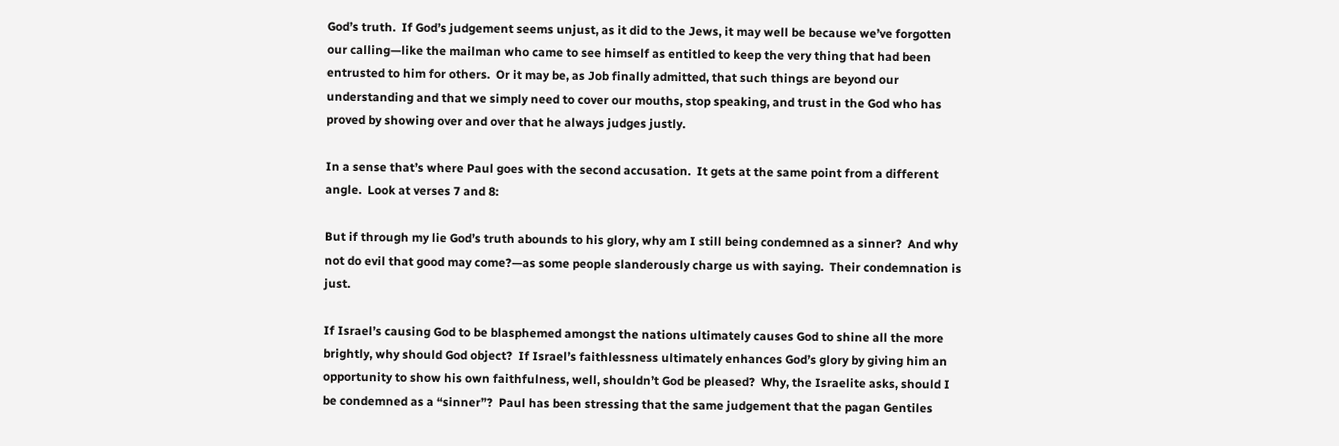God’s truth.  If God’s judgement seems unjust, as it did to the Jews, it may well be because we’ve forgotten our calling—like the mailman who came to see himself as entitled to keep the very thing that had been entrusted to him for others.  Or it may be, as Job finally admitted, that such things are beyond our understanding and that we simply need to cover our mouths, stop speaking, and trust in the God who has proved by showing over and over that he always judges justly.

In a sense that’s where Paul goes with the second accusation.  It gets at the same point from a different angle.  Look at verses 7 and 8:

But if through my lie God’s truth abounds to his glory, why am I still being condemned as a sinner?  And why not do evil that good may come?—as some people slanderously charge us with saying.  Their condemnation is just.

If Israel’s causing God to be blasphemed amongst the nations ultimately causes God to shine all the more brightly, why should God object?  If Israel’s faithlessness ultimately enhances God’s glory by giving him an opportunity to show his own faithfulness, well, shouldn’t God be pleased?  Why, the Israelite asks, should I be condemned as a “sinner”?  Paul has been stressing that the same judgement that the pagan Gentiles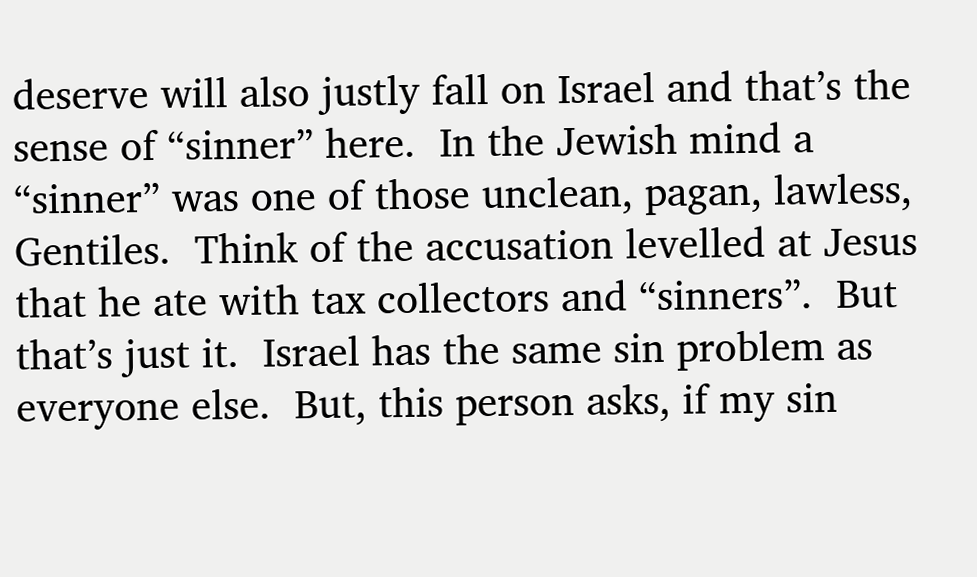deserve will also justly fall on Israel and that’s the sense of “sinner” here.  In the Jewish mind a “sinner” was one of those unclean, pagan, lawless, Gentiles.  Think of the accusation levelled at Jesus that he ate with tax collectors and “sinners”.  But that’s just it.  Israel has the same sin problem as everyone else.  But, this person asks, if my sin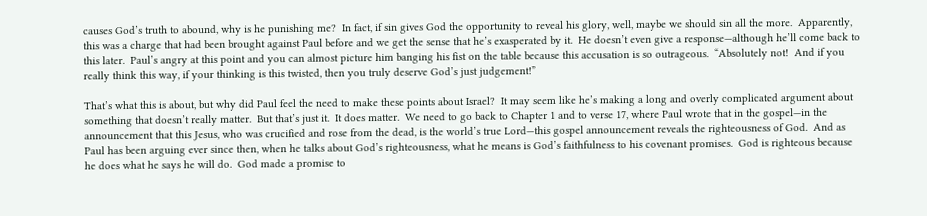causes God’s truth to abound, why is he punishing me?  In fact, if sin gives God the opportunity to reveal his glory, well, maybe we should sin all the more.  Apparently, this was a charge that had been brought against Paul before and we get the sense that he’s exasperated by it.  He doesn’t even give a response—although he’ll come back to this later.  Paul’s angry at this point and you can almost picture him banging his fist on the table because this accusation is so outrageous.  “Absolutely not!  And if you really think this way, if your thinking is this twisted, then you truly deserve God’s just judgement!”

That’s what this is about, but why did Paul feel the need to make these points about Israel?  It may seem like he’s making a long and overly complicated argument about something that doesn’t really matter.  But that’s just it.  It does matter.  We need to go back to Chapter 1 and to verse 17, where Paul wrote that in the gospel—in the announcement that this Jesus, who was crucified and rose from the dead, is the world’s true Lord—this gospel announcement reveals the righteousness of God.  And as Paul has been arguing ever since then, when he talks about God’s righteousness, what he means is God’s faithfulness to his covenant promises.  God is righteous because he does what he says he will do.  God made a promise to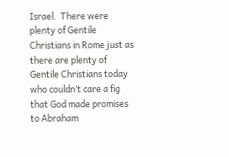Israel.  There were plenty of Gentile Christians in Rome just as there are plenty of Gentile Christians today who couldn’t care a fig that God made promises to Abraham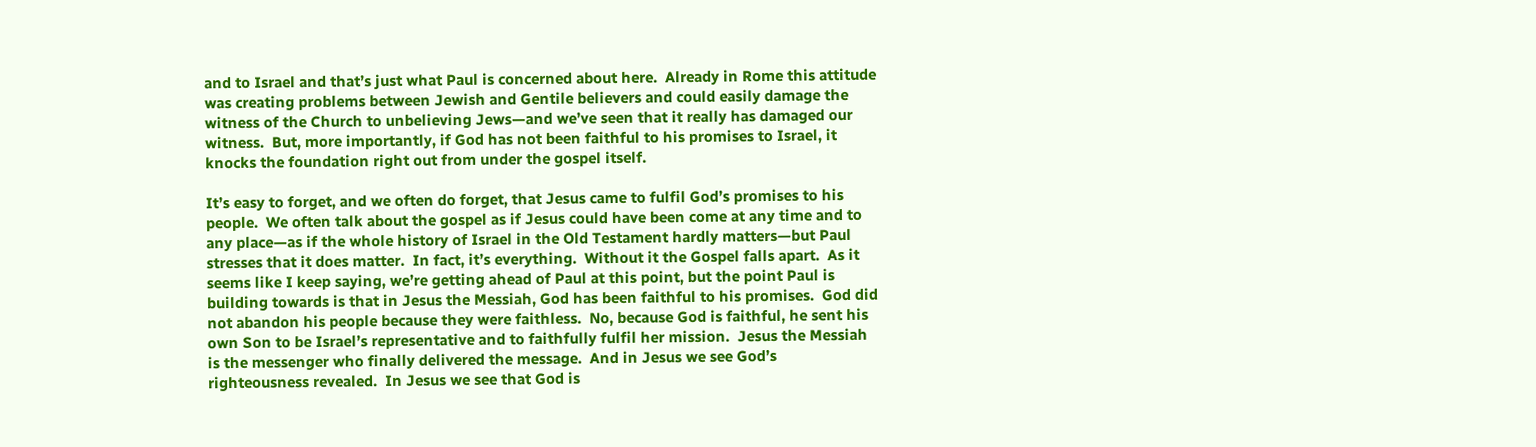and to Israel and that’s just what Paul is concerned about here.  Already in Rome this attitude was creating problems between Jewish and Gentile believers and could easily damage the witness of the Church to unbelieving Jews—and we’ve seen that it really has damaged our witness.  But, more importantly, if God has not been faithful to his promises to Israel, it knocks the foundation right out from under the gospel itself.

It’s easy to forget, and we often do forget, that Jesus came to fulfil God’s promises to his people.  We often talk about the gospel as if Jesus could have been come at any time and to any place—as if the whole history of Israel in the Old Testament hardly matters—but Paul stresses that it does matter.  In fact, it’s everything.  Without it the Gospel falls apart.  As it seems like I keep saying, we’re getting ahead of Paul at this point, but the point Paul is building towards is that in Jesus the Messiah, God has been faithful to his promises.  God did not abandon his people because they were faithless.  No, because God is faithful, he sent his own Son to be Israel’s representative and to faithfully fulfil her mission.  Jesus the Messiah is the messenger who finally delivered the message.  And in Jesus we see God’s righteousness revealed.  In Jesus we see that God is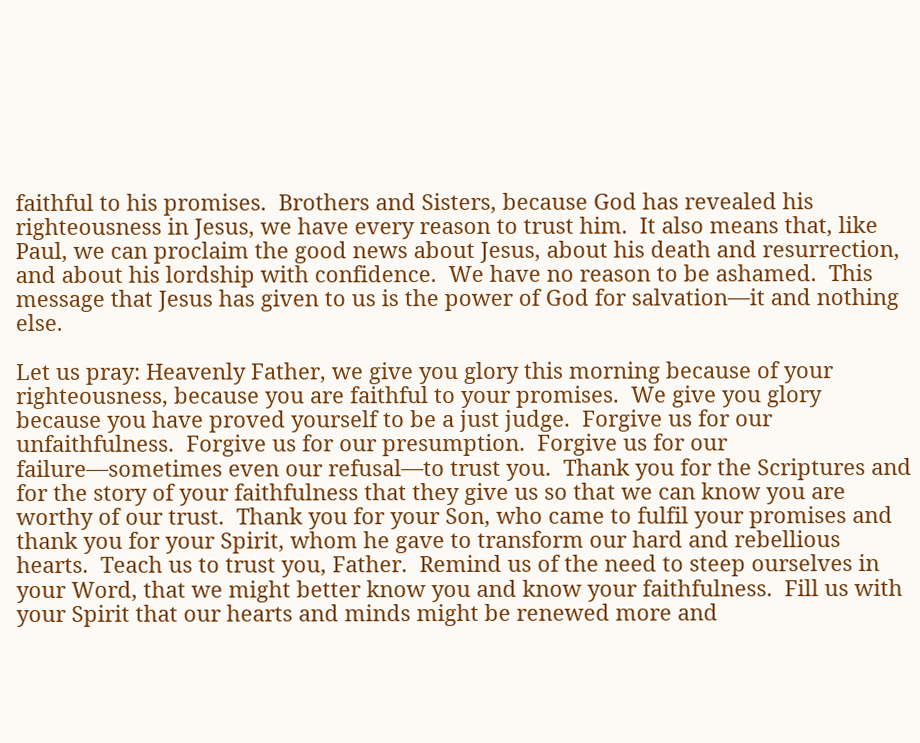faithful to his promises.  Brothers and Sisters, because God has revealed his righteousness in Jesus, we have every reason to trust him.  It also means that, like Paul, we can proclaim the good news about Jesus, about his death and resurrection, and about his lordship with confidence.  We have no reason to be ashamed.  This message that Jesus has given to us is the power of God for salvation—it and nothing else.

Let us pray: Heavenly Father, we give you glory this morning because of your righteousness, because you are faithful to your promises.  We give you glory because you have proved yourself to be a just judge.  Forgive us for our unfaithfulness.  Forgive us for our presumption.  Forgive us for our failure—sometimes even our refusal—to trust you.  Thank you for the Scriptures and for the story of your faithfulness that they give us so that we can know you are worthy of our trust.  Thank you for your Son, who came to fulfil your promises and thank you for your Spirit, whom he gave to transform our hard and rebellious hearts.  Teach us to trust you, Father.  Remind us of the need to steep ourselves in your Word, that we might better know you and know your faithfulness.  Fill us with your Spirit that our hearts and minds might be renewed more and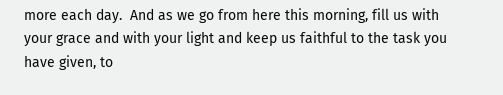more each day.  And as we go from here this morning, fill us with your grace and with your light and keep us faithful to the task you have given, to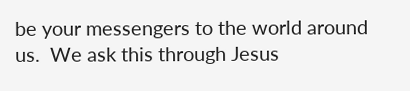be your messengers to the world around us.  We ask this through Jesus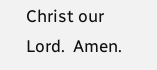Christ our Lord.  Amen.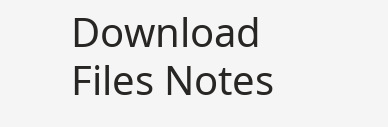Download Files Notes